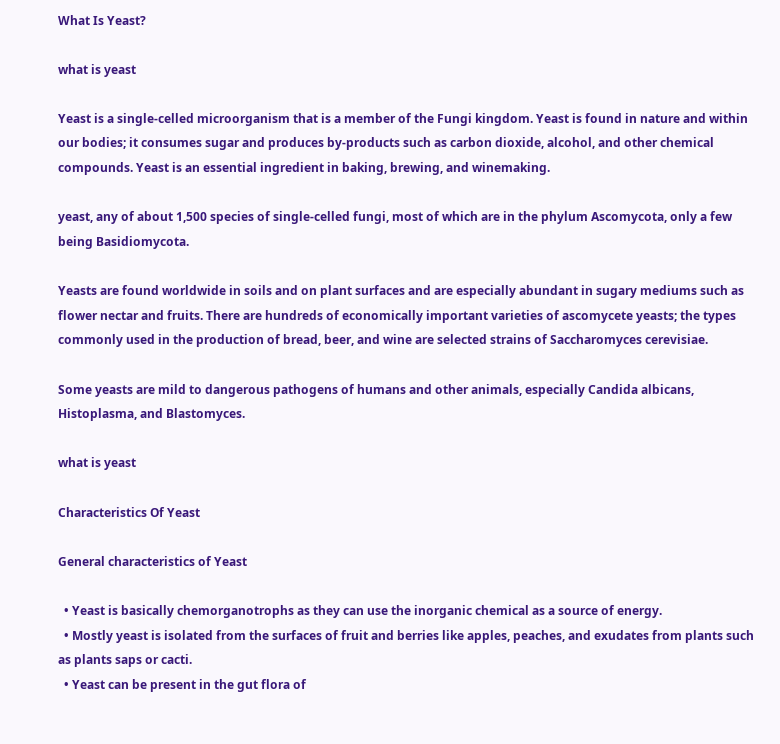What Is Yeast?

what is yeast

Yeast is a single-celled microorganism that is a member of the Fungi kingdom. Yeast is found in nature and within our bodies; it consumes sugar and produces by-products such as carbon dioxide, alcohol, and other chemical compounds. Yeast is an essential ingredient in baking, brewing, and winemaking.

yeast, any of about 1,500 species of single-celled fungi, most of which are in the phylum Ascomycota, only a few being Basidiomycota.

Yeasts are found worldwide in soils and on plant surfaces and are especially abundant in sugary mediums such as flower nectar and fruits. There are hundreds of economically important varieties of ascomycete yeasts; the types commonly used in the production of bread, beer, and wine are selected strains of Saccharomyces cerevisiae.

Some yeasts are mild to dangerous pathogens of humans and other animals, especially Candida albicans, Histoplasma, and Blastomyces.

what is yeast

Characteristics Of Yeast

General characteristics of Yeast

  • Yeast is basically chemorganotrophs as they can use the inorganic chemical as a source of energy.
  • Mostly yeast is isolated from the surfaces of fruit and berries like apples, peaches, and exudates from plants such as plants saps or cacti.
  • Yeast can be present in the gut flora of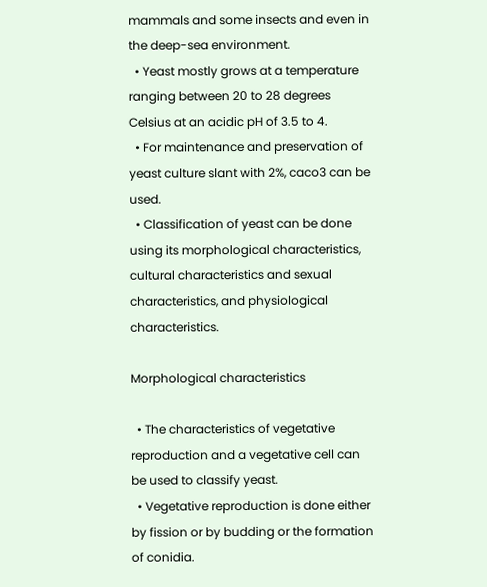mammals and some insects and even in the deep-sea environment.
  • Yeast mostly grows at a temperature ranging between 20 to 28 degrees Celsius at an acidic pH of 3.5 to 4.
  • For maintenance and preservation of yeast culture slant with 2%, caco3 can be used.
  • Classification of yeast can be done using its morphological characteristics, cultural characteristics and sexual characteristics, and physiological characteristics.

Morphological characteristics

  • The characteristics of vegetative reproduction and a vegetative cell can be used to classify yeast.
  • Vegetative reproduction is done either by fission or by budding or the formation of conidia.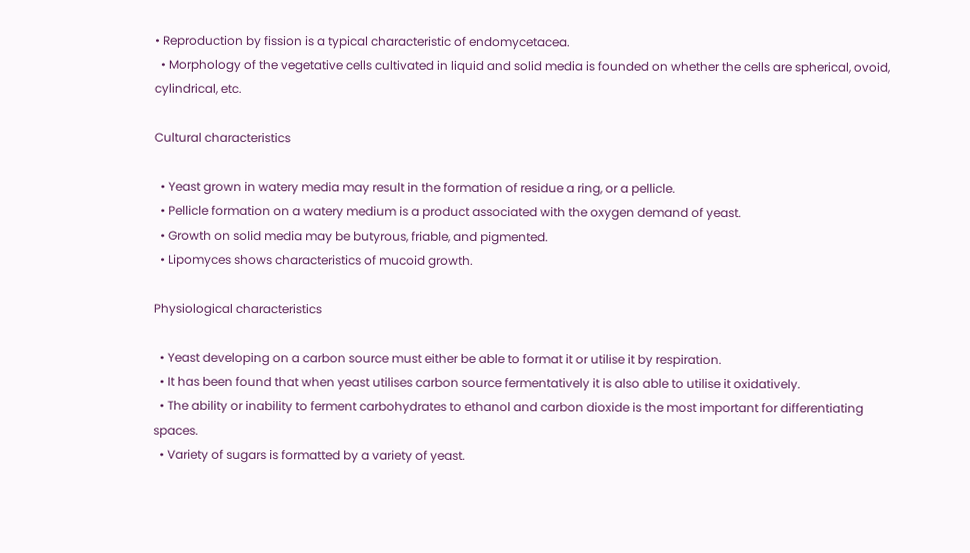• Reproduction by fission is a typical characteristic of endomycetacea.
  • Morphology of the vegetative cells cultivated in liquid and solid media is founded on whether the cells are spherical, ovoid, cylindrical, etc.

Cultural characteristics

  • Yeast grown in watery media may result in the formation of residue a ring, or a pellicle.
  • Pellicle formation on a watery medium is a product associated with the oxygen demand of yeast.
  • Growth on solid media may be butyrous, friable, and pigmented.
  • Lipomyces shows characteristics of mucoid growth.

Physiological characteristics

  • Yeast developing on a carbon source must either be able to format it or utilise it by respiration.
  • It has been found that when yeast utilises carbon source fermentatively it is also able to utilise it oxidatively.
  • The ability or inability to ferment carbohydrates to ethanol and carbon dioxide is the most important for differentiating spaces.
  • Variety of sugars is formatted by a variety of yeast.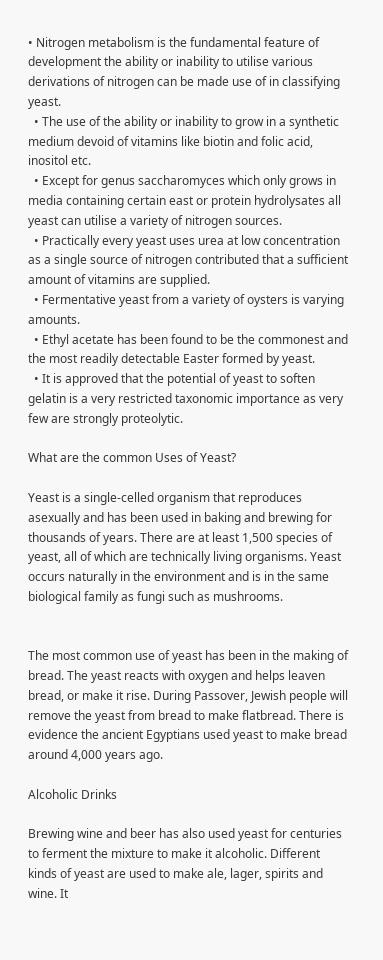• Nitrogen metabolism is the fundamental feature of development the ability or inability to utilise various derivations of nitrogen can be made use of in classifying yeast.
  • The use of the ability or inability to grow in a synthetic medium devoid of vitamins like biotin and folic acid, inositol etc.
  • Except for genus saccharomyces which only grows in media containing certain east or protein hydrolysates all yeast can utilise a variety of nitrogen sources.
  • Practically every yeast uses urea at low concentration as a single source of nitrogen contributed that a sufficient amount of vitamins are supplied.
  • Fermentative yeast from a variety of oysters is varying amounts.
  • Ethyl acetate has been found to be the commonest and the most readily detectable Easter formed by yeast.
  • It is approved that the potential of yeast to soften gelatin is a very restricted taxonomic importance as very few are strongly proteolytic.

What are the common Uses of Yeast?

Yeast is a single-celled organism that reproduces asexually and has been used in baking and brewing for thousands of years. There are at least 1,500 species of yeast, all of which are technically living organisms. Yeast occurs naturally in the environment and is in the same biological family as fungi such as mushrooms.


The most common use of yeast has been in the making of bread. The yeast reacts with oxygen and helps leaven bread, or make it rise. During Passover, Jewish people will remove the yeast from bread to make flatbread. There is evidence the ancient Egyptians used yeast to make bread around 4,000 years ago.

Alcoholic Drinks

Brewing wine and beer has also used yeast for centuries to ferment the mixture to make it alcoholic. Different kinds of yeast are used to make ale, lager, spirits and wine. It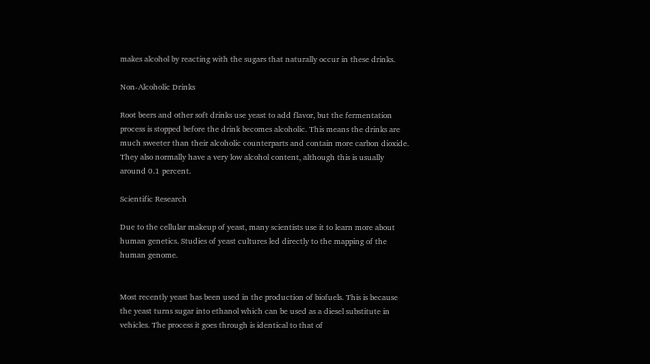makes alcohol by reacting with the sugars that naturally occur in these drinks.

Non-Alcoholic Drinks

Root beers and other soft drinks use yeast to add flavor, but the fermentation process is stopped before the drink becomes alcoholic. This means the drinks are much sweeter than their alcoholic counterparts and contain more carbon dioxide. They also normally have a very low alcohol content, although this is usually around 0.1 percent.

Scientific Research

Due to the cellular makeup of yeast, many scientists use it to learn more about human genetics. Studies of yeast cultures led directly to the mapping of the human genome.


Most recently yeast has been used in the production of biofuels. This is because the yeast turns sugar into ethanol which can be used as a diesel substitute in vehicles. The process it goes through is identical to that of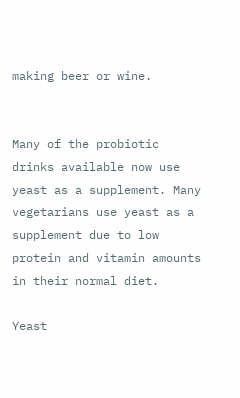making beer or wine.


Many of the probiotic drinks available now use yeast as a supplement. Many vegetarians use yeast as a supplement due to low protein and vitamin amounts in their normal diet.

Yeast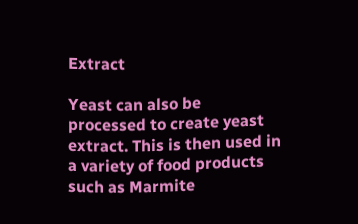Extract

Yeast can also be processed to create yeast extract. This is then used in a variety of food products such as Marmite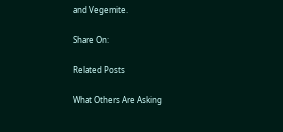and Vegemite.

Share On:

Related Posts

What Others Are Asking